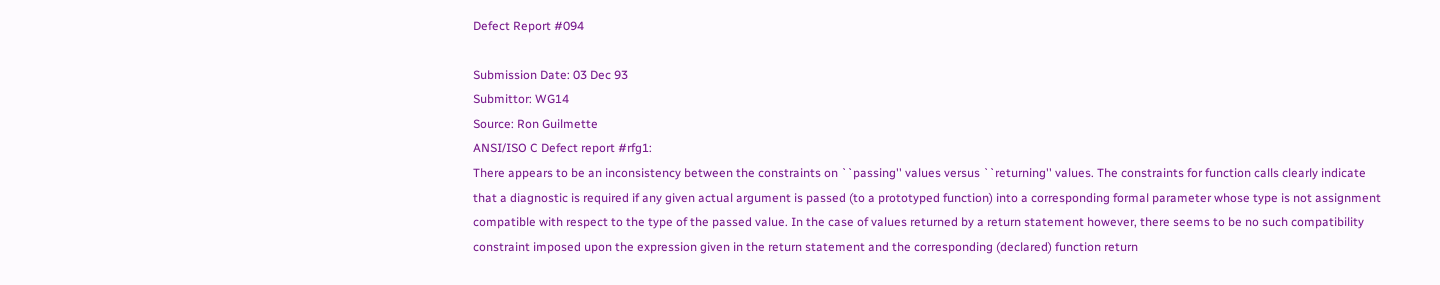Defect Report #094

Submission Date: 03 Dec 93
Submittor: WG14
Source: Ron Guilmette
ANSI/ISO C Defect report #rfg1:
There appears to be an inconsistency between the constraints on ``passing'' values versus ``returning'' values. The constraints for function calls clearly indicate that a diagnostic is required if any given actual argument is passed (to a prototyped function) into a corresponding formal parameter whose type is not assignment compatible with respect to the type of the passed value. In the case of values returned by a return statement however, there seems to be no such compatibility constraint imposed upon the expression given in the return statement and the corresponding (declared) function return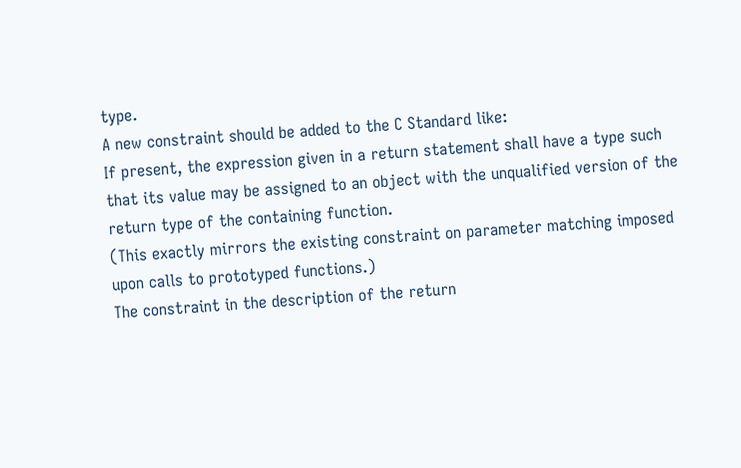type.
A new constraint should be added to the C Standard like:
If present, the expression given in a return statement shall have a type such that its value may be assigned to an object with the unqualified version of the return type of the containing function.
(This exactly mirrors the existing constraint on parameter matching imposed upon calls to prototyped functions.)
The constraint in the description of the return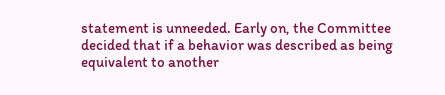statement is unneeded. Early on, the Committee decided that if a behavior was described as being equivalent to another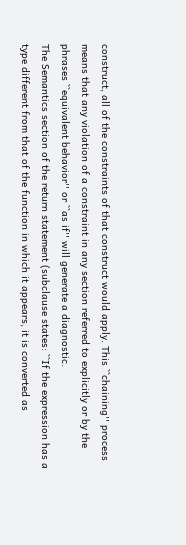construct, all of the constraints of that construct would apply. This ``chaining'' process means that any violation of a constraint in any section referred to explicitly or by the phrases ``equivalent behavior'' or ``as if'' will generate a diagnostic.
The Semantics section of the return statement (subclause states: ``If the expression has a type different from that of the function in which it appears, it is converted as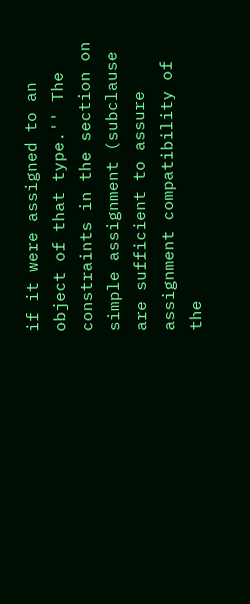if it were assigned to an object of that type.'' The constraints in the section on simple assignment (subclause are sufficient to assure assignment compatibility of the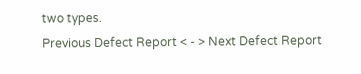two types.
Previous Defect Report < - > Next Defect Report